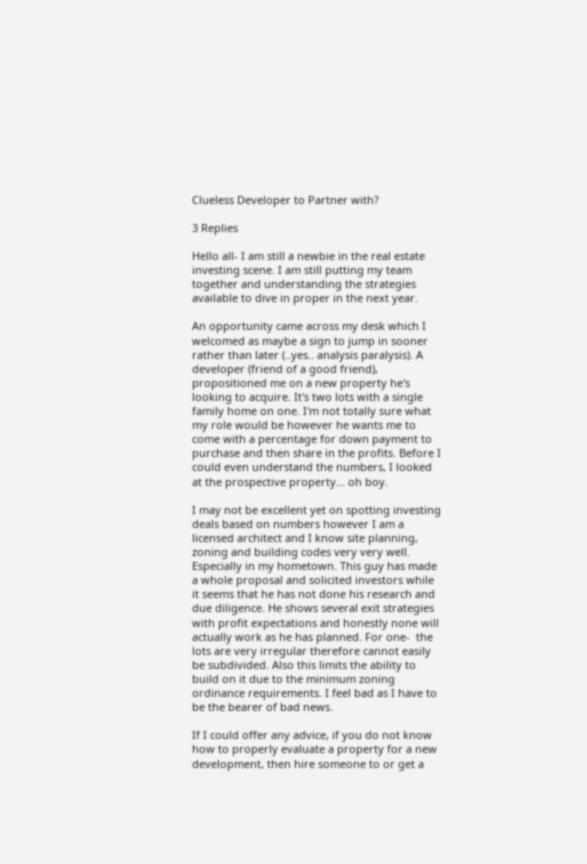Clueless Developer to Partner with?

3 Replies

Hello all- I am still a newbie in the real estate investing scene. I am still putting my team together and understanding the strategies available to dive in proper in the next year.

An opportunity came across my desk which I welcomed as maybe a sign to jump in sooner rather than later (..yes.. analysis paralysis). A developer (friend of a good friend), propositioned me on a new property he's looking to acquire. It's two lots with a single family home on one. I'm not totally sure what my role would be however he wants me to come with a percentage for down payment to purchase and then share in the profits. Before I could even understand the numbers, I looked at the prospective property... oh boy.

I may not be excellent yet on spotting investing deals based on numbers however I am a licensed architect and I know site planning, zoning and building codes very very well. Especially in my hometown. This guy has made a whole proposal and solicited investors while it seems that he has not done his research and due diligence. He shows several exit strategies with profit expectations and honestly none will actually work as he has planned. For one-  the lots are very irregular therefore cannot easily be subdivided. Also this limits the ability to build on it due to the minimum zoning ordinance requirements. I feel bad as I have to be the bearer of bad news.

If I could offer any advice, if you do not know how to properly evaluate a property for a new development, then hire someone to or get a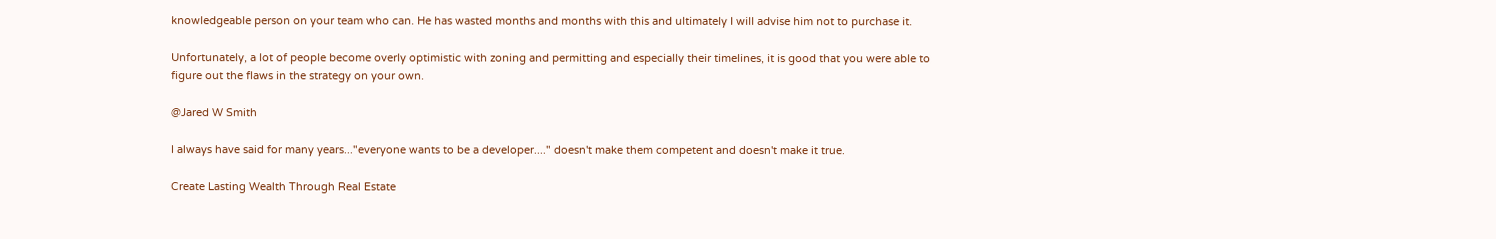knowledgeable person on your team who can. He has wasted months and months with this and ultimately I will advise him not to purchase it.

Unfortunately, a lot of people become overly optimistic with zoning and permitting and especially their timelines, it is good that you were able to figure out the flaws in the strategy on your own.

@Jared W Smith

I always have said for many years..."everyone wants to be a developer...." doesn't make them competent and doesn't make it true.

Create Lasting Wealth Through Real Estate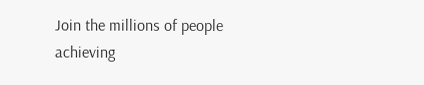Join the millions of people achieving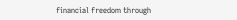financial freedom through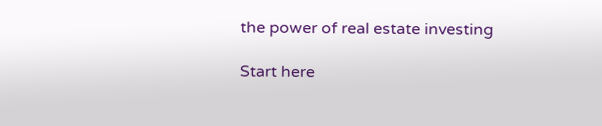the power of real estate investing

Start here